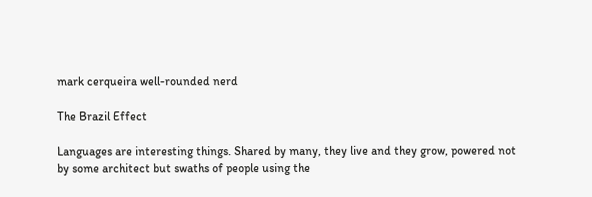mark cerqueira well-rounded nerd

The Brazil Effect

Languages are interesting things. Shared by many, they live and they grow, powered not by some architect but swaths of people using the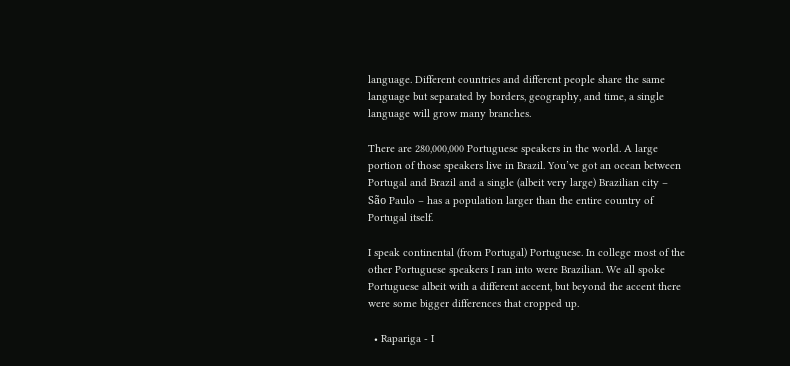language. Different countries and different people share the same language but separated by borders, geography, and time, a single language will grow many branches.

There are 280,000,000 Portuguese speakers in the world. A large portion of those speakers live in Brazil. You’ve got an ocean between Portugal and Brazil and a single (albeit very large) Brazilian city – São Paulo – has a population larger than the entire country of Portugal itself.

I speak continental (from Portugal) Portuguese. In college most of the other Portuguese speakers I ran into were Brazilian. We all spoke Portuguese albeit with a different accent, but beyond the accent there were some bigger differences that cropped up.

  • Rapariga - I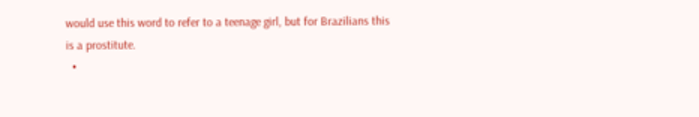would use this word to refer to a teenage girl, but for Brazilians this is a prostitute.
  •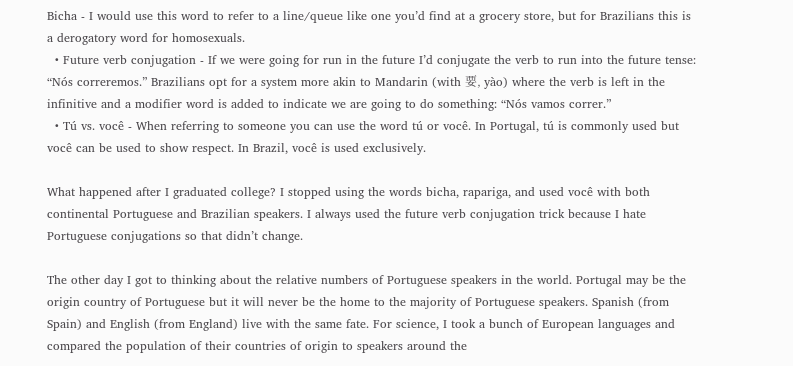Bicha - I would use this word to refer to a line/queue like one you’d find at a grocery store, but for Brazilians this is a derogatory word for homosexuals.
  • Future verb conjugation - If we were going for run in the future I’d conjugate the verb to run into the future tense: “Nós correremos.” Brazilians opt for a system more akin to Mandarin (with 要, yào) where the verb is left in the infinitive and a modifier word is added to indicate we are going to do something: “Nós vamos correr.”
  • Tú vs. você - When referring to someone you can use the word tú or você. In Portugal, tú is commonly used but você can be used to show respect. In Brazil, você is used exclusively.

What happened after I graduated college? I stopped using the words bicha, rapariga, and used você with both continental Portuguese and Brazilian speakers. I always used the future verb conjugation trick because I hate Portuguese conjugations so that didn’t change.

The other day I got to thinking about the relative numbers of Portuguese speakers in the world. Portugal may be the origin country of Portuguese but it will never be the home to the majority of Portuguese speakers. Spanish (from Spain) and English (from England) live with the same fate. For science, I took a bunch of European languages and compared the population of their countries of origin to speakers around the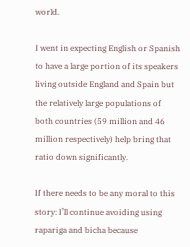world.

I went in expecting English or Spanish to have a large portion of its speakers living outside England and Spain but the relatively large populations of both countries (59 million and 46 million respectively) help bring that ratio down significantly.

If there needs to be any moral to this story: I’ll continue avoiding using rapariga and bicha because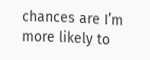chances are I’m more likely to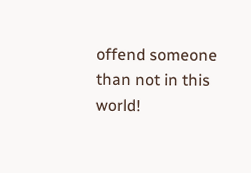offend someone than not in this world!